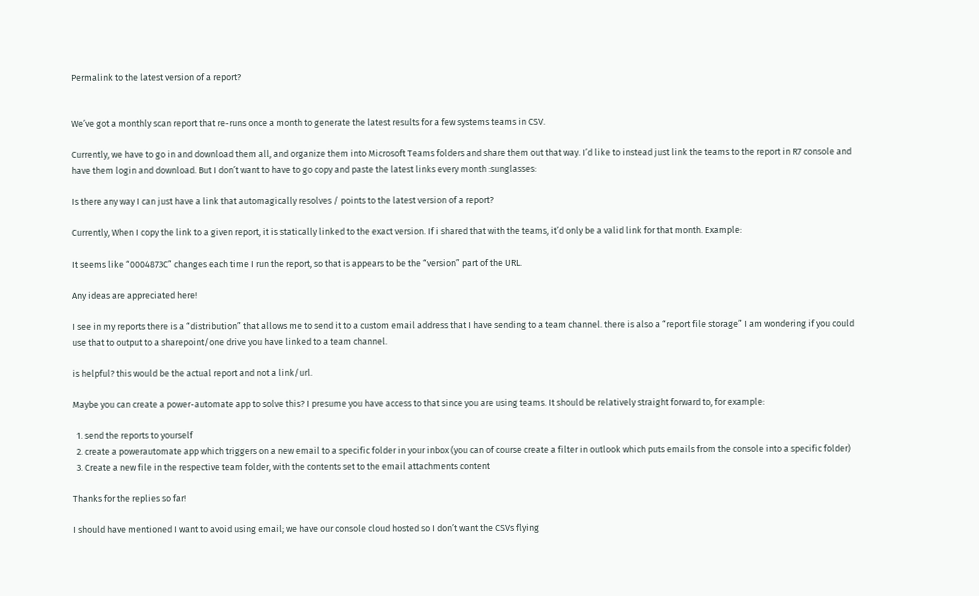Permalink to the latest version of a report?


We’ve got a monthly scan report that re-runs once a month to generate the latest results for a few systems teams in CSV.

Currently, we have to go in and download them all, and organize them into Microsoft Teams folders and share them out that way. I’d like to instead just link the teams to the report in R7 console and have them login and download. But I don’t want to have to go copy and paste the latest links every month :sunglasses:

Is there any way I can just have a link that automagically resolves / points to the latest version of a report?

Currently, When I copy the link to a given report, it is statically linked to the exact version. If i shared that with the teams, it’d only be a valid link for that month. Example:

It seems like “0004873C” changes each time I run the report, so that is appears to be the “version” part of the URL.

Any ideas are appreciated here!

I see in my reports there is a “distribution” that allows me to send it to a custom email address that I have sending to a team channel. there is also a “report file storage” I am wondering if you could use that to output to a sharepoint/one drive you have linked to a team channel.

is helpful? this would be the actual report and not a link/url.

Maybe you can create a power-automate app to solve this? I presume you have access to that since you are using teams. It should be relatively straight forward to, for example:

  1. send the reports to yourself
  2. create a powerautomate app which triggers on a new email to a specific folder in your inbox (you can of course create a filter in outlook which puts emails from the console into a specific folder)
  3. Create a new file in the respective team folder, with the contents set to the email attachments content

Thanks for the replies so far!

I should have mentioned I want to avoid using email; we have our console cloud hosted so I don’t want the CSVs flying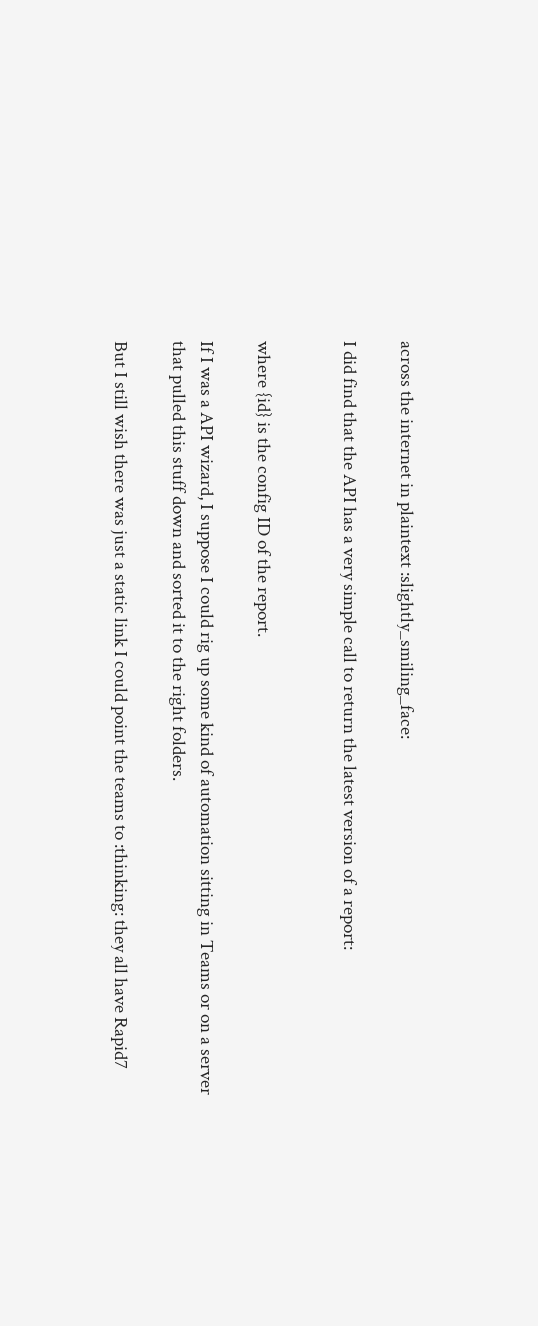across the internet in plaintext :slightly_smiling_face:

I did find that the API has a very simple call to return the latest version of a report:


where {id} is the config ID of the report.

If I was a API wizard, I suppose I could rig up some kind of automation sitting in Teams or on a server that pulled this stuff down and sorted it to the right folders.

But I still wish there was just a static link I could point the teams to :thinking: they all have Rapid7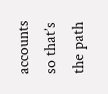accounts so that’s the path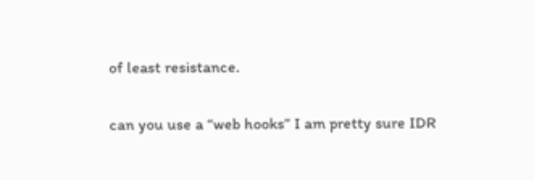of least resistance.

can you use a “web hooks” I am pretty sure IDR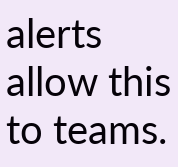alerts allow this to teams.